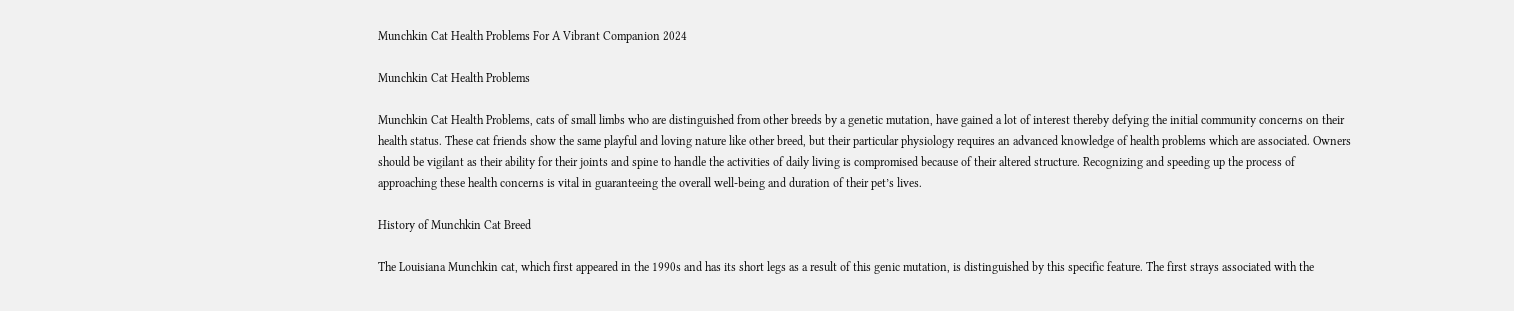Munchkin Cat Health Problems For A Vibrant Companion 2024

Munchkin Cat Health Problems

Munchkin Cat Health Problems, cats of small limbs who are distinguished from other breeds by a genetic mutation, have gained a lot of interest thereby defying the initial community concerns on their health status. These cat friends show the same playful and loving nature like other breed, but their particular physiology requires an advanced knowledge of health problems which are associated. Owners should be vigilant as their ability for their joints and spine to handle the activities of daily living is compromised because of their altered structure. Recognizing and speeding up the process of approaching these health concerns is vital in guaranteeing the overall well-being and duration of their pet’s lives.

History of Munchkin Cat Breed

The Louisiana Munchkin cat, which first appeared in the 1990s and has its short legs as a result of this genic mutation, is distinguished by this specific feature. The first strays associated with the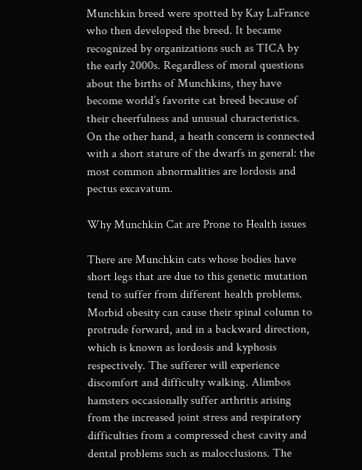Munchkin breed were spotted by Kay LaFrance who then developed the breed. It became recognized by organizations such as TICA by the early 2000s. Regardless of moral questions about the births of Munchkins, they have become world’s favorite cat breed because of their cheerfulness and unusual characteristics. On the other hand, a heath concern is connected with a short stature of the dwarfs in general: the most common abnormalities are lordosis and pectus excavatum.

Why Munchkin Cat are Prone to Health issues

There are Munchkin cats whose bodies have short legs that are due to this genetic mutation tend to suffer from different health problems. Morbid obesity can cause their spinal column to protrude forward, and in a backward direction, which is known as lordosis and kyphosis respectively. The sufferer will experience discomfort and difficulty walking. Alimbos hamsters occasionally suffer arthritis arising from the increased joint stress and respiratory difficulties from a compressed chest cavity and dental problems such as malocclusions. The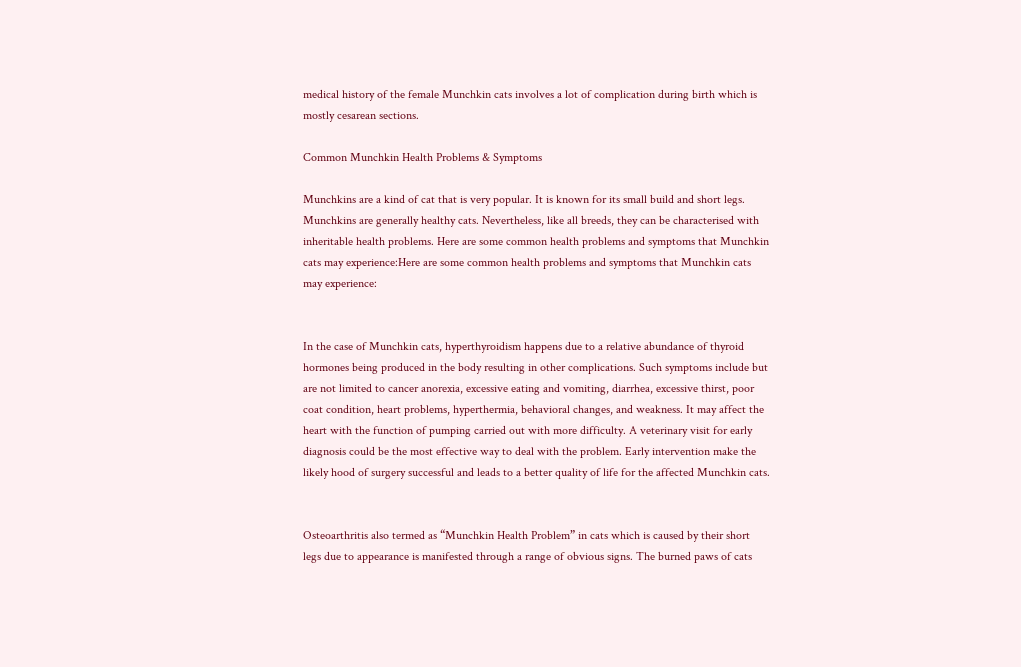medical history of the female Munchkin cats involves a lot of complication during birth which is mostly cesarean sections.

Common Munchkin Health Problems & Symptoms

Munchkins are a kind of cat that is very popular. It is known for its small build and short legs. Munchkins are generally healthy cats. Nevertheless, like all breeds, they can be characterised with inheritable health problems. Here are some common health problems and symptoms that Munchkin cats may experience:Here are some common health problems and symptoms that Munchkin cats may experience:


In the case of Munchkin cats, hyperthyroidism happens due to a relative abundance of thyroid hormones being produced in the body resulting in other complications. Such symptoms include but are not limited to cancer anorexia, excessive eating and vomiting, diarrhea, excessive thirst, poor coat condition, heart problems, hyperthermia, behavioral changes, and weakness. It may affect the heart with the function of pumping carried out with more difficulty. A veterinary visit for early diagnosis could be the most effective way to deal with the problem. Early intervention make the likely hood of surgery successful and leads to a better quality of life for the affected Munchkin cats.


Osteoarthritis also termed as “Munchkin Health Problem” in cats which is caused by their short legs due to appearance is manifested through a range of obvious signs. The burned paws of cats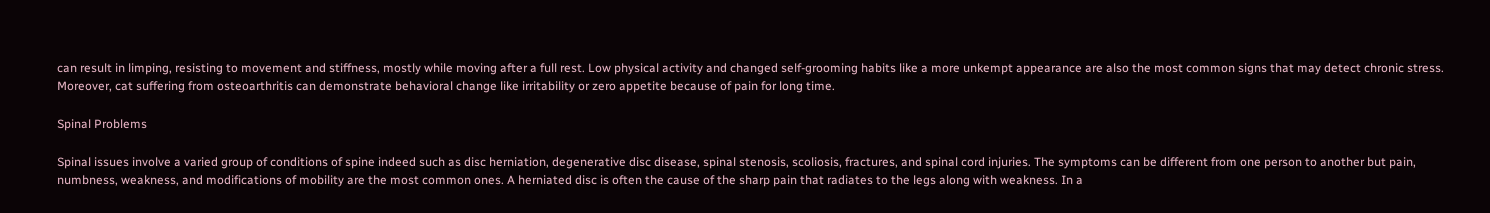can result in limping, resisting to movement and stiffness, mostly while moving after a full rest. Low physical activity and changed self-grooming habits like a more unkempt appearance are also the most common signs that may detect chronic stress. Moreover, cat suffering from osteoarthritis can demonstrate behavioral change like irritability or zero appetite because of pain for long time.

Spinal Problems

Spinal issues involve a varied group of conditions of spine indeed such as disc herniation, degenerative disc disease, spinal stenosis, scoliosis, fractures, and spinal cord injuries. The symptoms can be different from one person to another but pain, numbness, weakness, and modifications of mobility are the most common ones. A herniated disc is often the cause of the sharp pain that radiates to the legs along with weakness. In a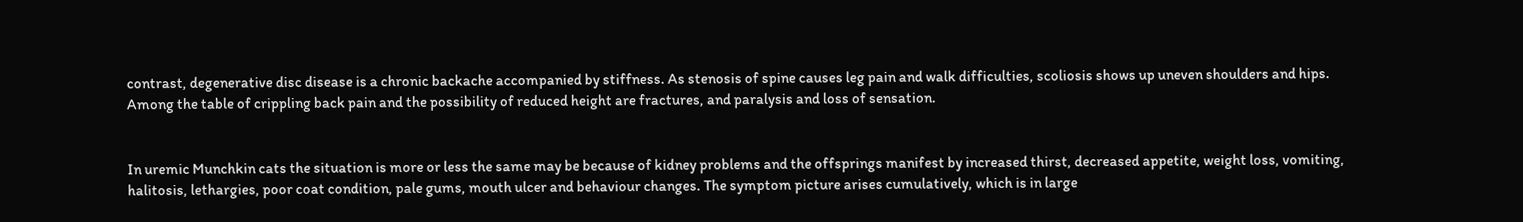contrast, degenerative disc disease is a chronic backache accompanied by stiffness. As stenosis of spine causes leg pain and walk difficulties, scoliosis shows up uneven shoulders and hips. Among the table of crippling back pain and the possibility of reduced height are fractures, and paralysis and loss of sensation.


In uremic Munchkin cats the situation is more or less the same may be because of kidney problems and the offsprings manifest by increased thirst, decreased appetite, weight loss, vomiting, halitosis, lethargies, poor coat condition, pale gums, mouth ulcer and behaviour changes. The symptom picture arises cumulatively, which is in large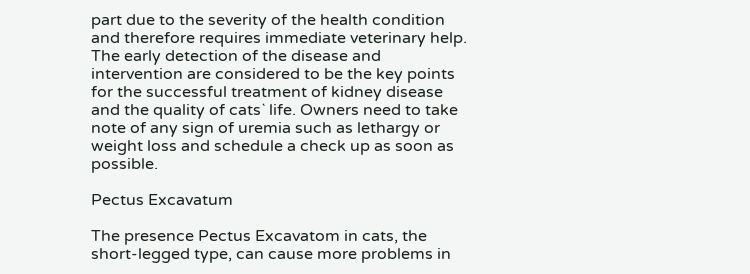part due to the severity of the health condition and therefore requires immediate veterinary help. The early detection of the disease and intervention are considered to be the key points for the successful treatment of kidney disease and the quality of cats` life. Owners need to take note of any sign of uremia such as lethargy or weight loss and schedule a check up as soon as possible.

Pectus Excavatum

The presence Pectus Excavatom in cats, the short-legged type, can cause more problems in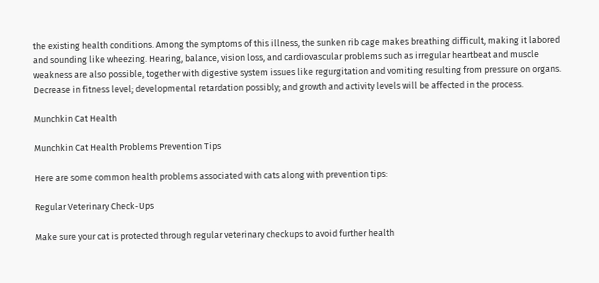the existing health conditions. Among the symptoms of this illness, the sunken rib cage makes breathing difficult, making it labored and sounding like wheezing. Hearing, balance, vision loss, and cardiovascular problems such as irregular heartbeat and muscle weakness are also possible, together with digestive system issues like regurgitation and vomiting resulting from pressure on organs. Decrease in fitness level; developmental retardation possibly; and growth and activity levels will be affected in the process.

Munchkin Cat Health

Munchkin Cat Health Problems Prevention Tips

Here are some common health problems associated with cats along with prevention tips:

Regular Veterinary Check-Ups

Make sure your cat is protected through regular veterinary checkups to avoid further health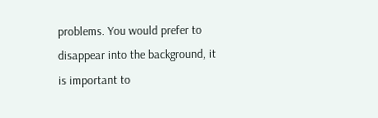problems. You would prefer to disappear into the background, it is important to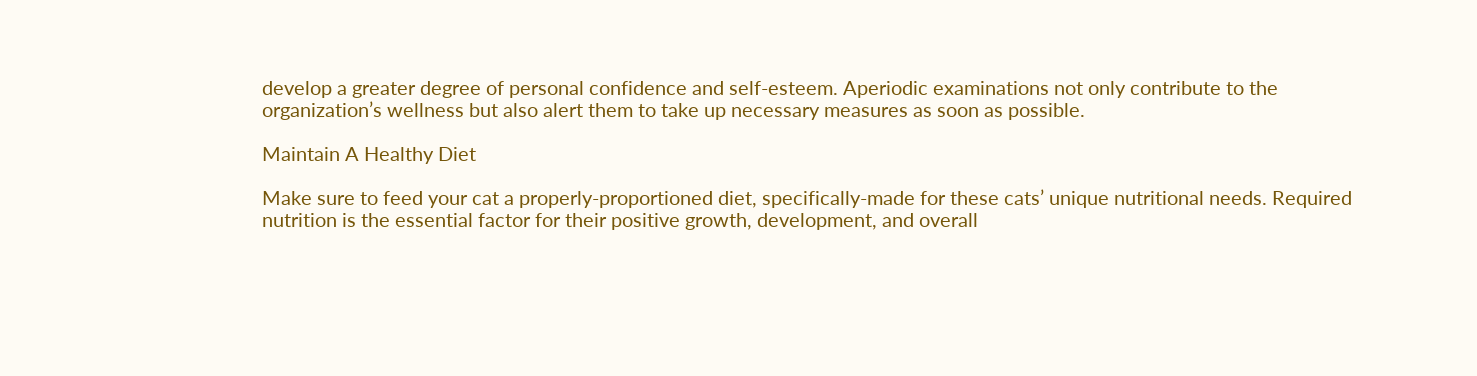develop a greater degree of personal confidence and self-esteem. Aperiodic examinations not only contribute to the organization’s wellness but also alert them to take up necessary measures as soon as possible.

Maintain A Healthy Diet

Make sure to feed your cat a properly-proportioned diet, specifically-made for these cats’ unique nutritional needs. Required nutrition is the essential factor for their positive growth, development, and overall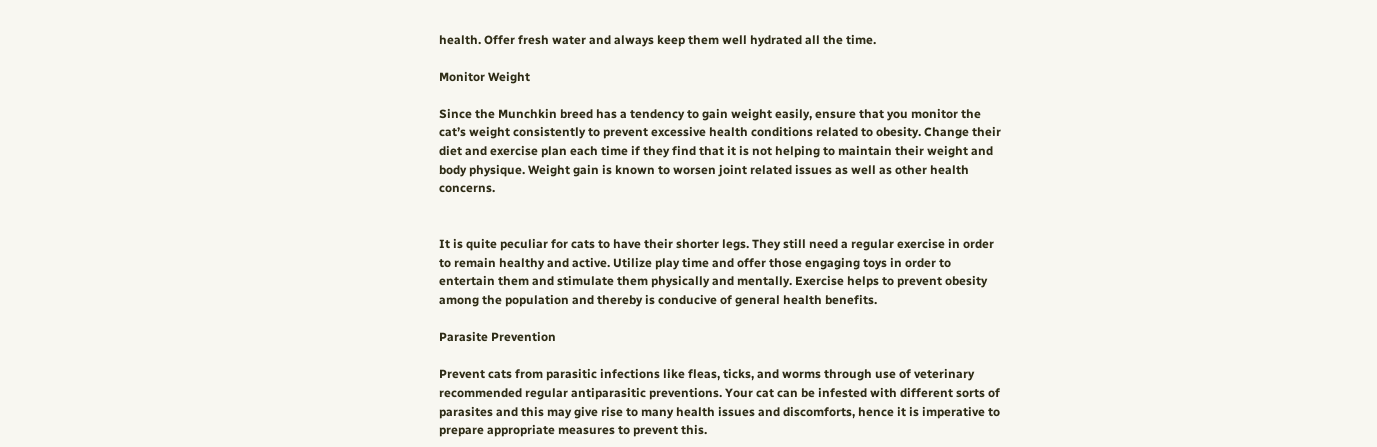health. Offer fresh water and always keep them well hydrated all the time.

Monitor Weight

Since the Munchkin breed has a tendency to gain weight easily, ensure that you monitor the cat’s weight consistently to prevent excessive health conditions related to obesity. Change their diet and exercise plan each time if they find that it is not helping to maintain their weight and body physique. Weight gain is known to worsen joint related issues as well as other health concerns.


It is quite peculiar for cats to have their shorter legs. They still need a regular exercise in order to remain healthy and active. Utilize play time and offer those engaging toys in order to entertain them and stimulate them physically and mentally. Exercise helps to prevent obesity among the population and thereby is conducive of general health benefits.

Parasite Prevention

Prevent cats from parasitic infections like fleas, ticks, and worms through use of veterinary recommended regular antiparasitic preventions. Your cat can be infested with different sorts of parasites and this may give rise to many health issues and discomforts, hence it is imperative to prepare appropriate measures to prevent this.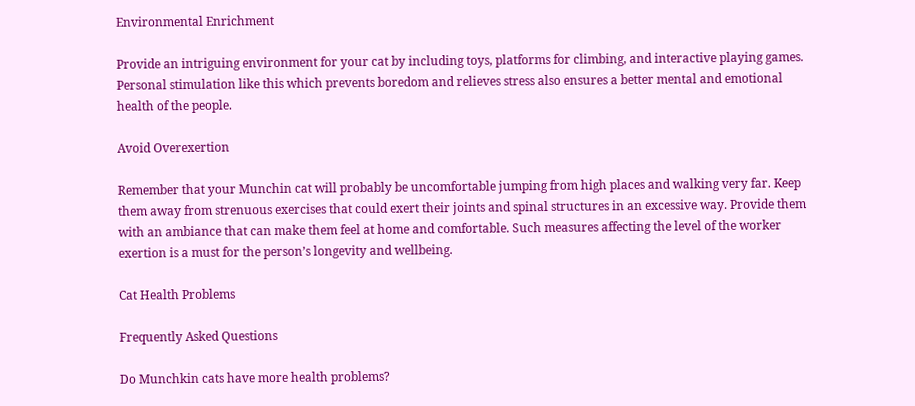Environmental Enrichment

Provide an intriguing environment for your cat by including toys, platforms for climbing, and interactive playing games. Personal stimulation like this which prevents boredom and relieves stress also ensures a better mental and emotional health of the people.

Avoid Overexertion

Remember that your Munchin cat will probably be uncomfortable jumping from high places and walking very far. Keep them away from strenuous exercises that could exert their joints and spinal structures in an excessive way. Provide them with an ambiance that can make them feel at home and comfortable. Such measures affecting the level of the worker exertion is a must for the person’s longevity and wellbeing.

Cat Health Problems

Frequently Asked Questions

Do Munchkin cats have more health problems?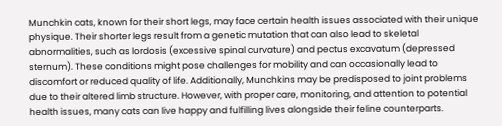Munchkin cats, known for their short legs, may face certain health issues associated with their unique physique. Their shorter legs result from a genetic mutation that can also lead to skeletal abnormalities, such as lordosis (excessive spinal curvature) and pectus excavatum (depressed sternum). These conditions might pose challenges for mobility and can occasionally lead to discomfort or reduced quality of life. Additionally, Munchkins may be predisposed to joint problems due to their altered limb structure. However, with proper care, monitoring, and attention to potential health issues, many cats can live happy and fulfilling lives alongside their feline counterparts.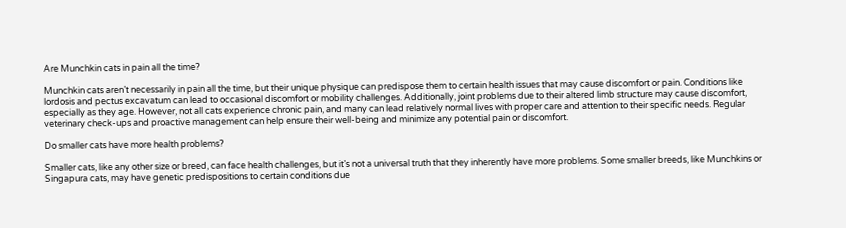Are Munchkin cats in pain all the time?

Munchkin cats aren’t necessarily in pain all the time, but their unique physique can predispose them to certain health issues that may cause discomfort or pain. Conditions like lordosis and pectus excavatum can lead to occasional discomfort or mobility challenges. Additionally, joint problems due to their altered limb structure may cause discomfort, especially as they age. However, not all cats experience chronic pain, and many can lead relatively normal lives with proper care and attention to their specific needs. Regular veterinary check-ups and proactive management can help ensure their well-being and minimize any potential pain or discomfort.

Do smaller cats have more health problems?

Smaller cats, like any other size or breed, can face health challenges, but it’s not a universal truth that they inherently have more problems. Some smaller breeds, like Munchkins or Singapura cats, may have genetic predispositions to certain conditions due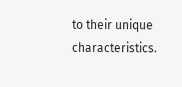to their unique characteristics.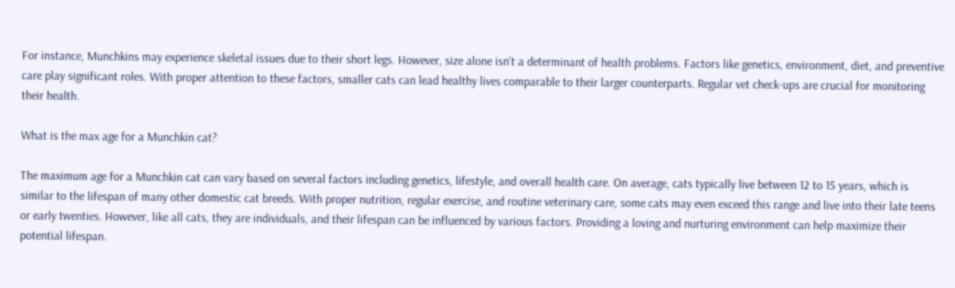For instance, Munchkins may experience skeletal issues due to their short legs. However, size alone isn’t a determinant of health problems. Factors like genetics, environment, diet, and preventive care play significant roles. With proper attention to these factors, smaller cats can lead healthy lives comparable to their larger counterparts. Regular vet check-ups are crucial for monitoring their health.

What is the max age for a Munchkin cat?

The maximum age for a Munchkin cat can vary based on several factors including genetics, lifestyle, and overall health care. On average, cats typically live between 12 to 15 years, which is similar to the lifespan of many other domestic cat breeds. With proper nutrition, regular exercise, and routine veterinary care, some cats may even exceed this range and live into their late teens or early twenties. However, like all cats, they are individuals, and their lifespan can be influenced by various factors. Providing a loving and nurturing environment can help maximize their potential lifespan.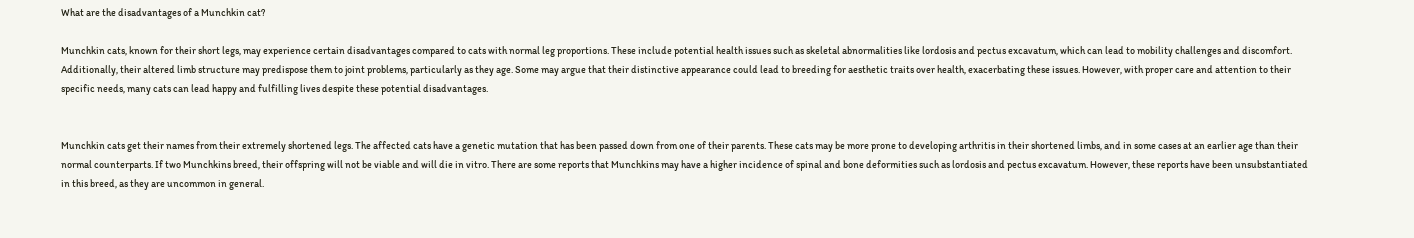What are the disadvantages of a Munchkin cat?

Munchkin cats, known for their short legs, may experience certain disadvantages compared to cats with normal leg proportions. These include potential health issues such as skeletal abnormalities like lordosis and pectus excavatum, which can lead to mobility challenges and discomfort. Additionally, their altered limb structure may predispose them to joint problems, particularly as they age. Some may argue that their distinctive appearance could lead to breeding for aesthetic traits over health, exacerbating these issues. However, with proper care and attention to their specific needs, many cats can lead happy and fulfilling lives despite these potential disadvantages.


Munchkin cats get their names from their extremely shortened legs. The affected cats have a genetic mutation that has been passed down from one of their parents. These cats may be more prone to developing arthritis in their shortened limbs, and in some cases at an earlier age than their normal counterparts. If two Munchkins breed, their offspring will not be viable and will die in vitro. There are some reports that Munchkins may have a higher incidence of spinal and bone deformities such as lordosis and pectus excavatum. However, these reports have been unsubstantiated in this breed, as they are uncommon in general.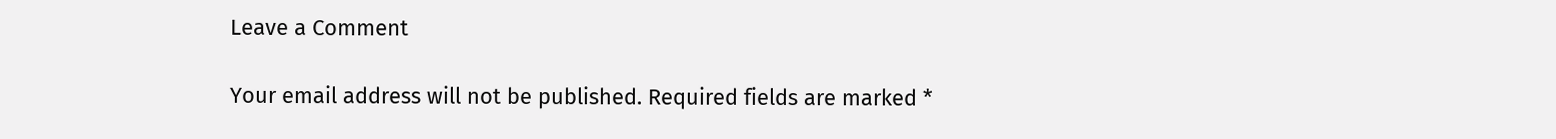Leave a Comment

Your email address will not be published. Required fields are marked *